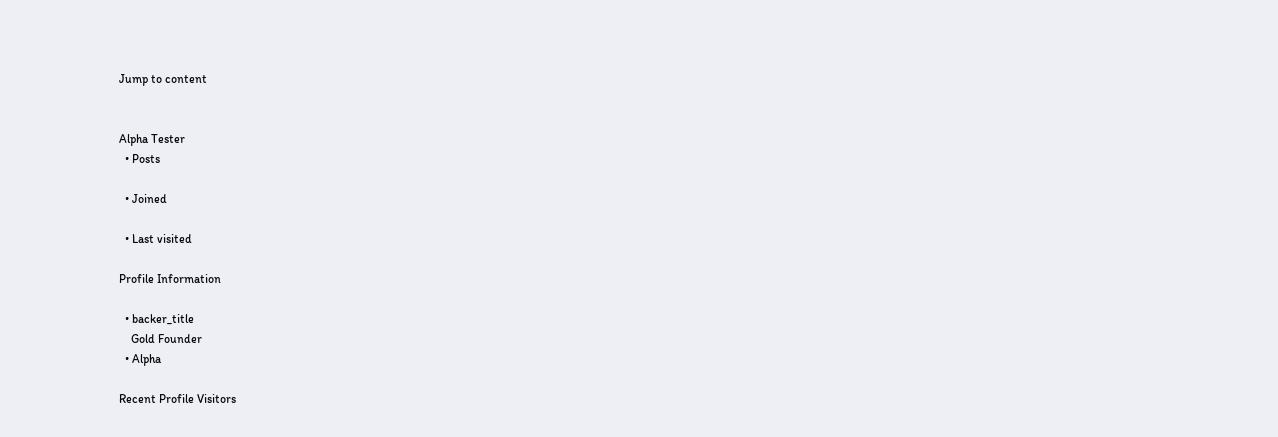Jump to content


Alpha Tester
  • Posts

  • Joined

  • Last visited

Profile Information

  • backer_title
    Gold Founder
  • Alpha

Recent Profile Visitors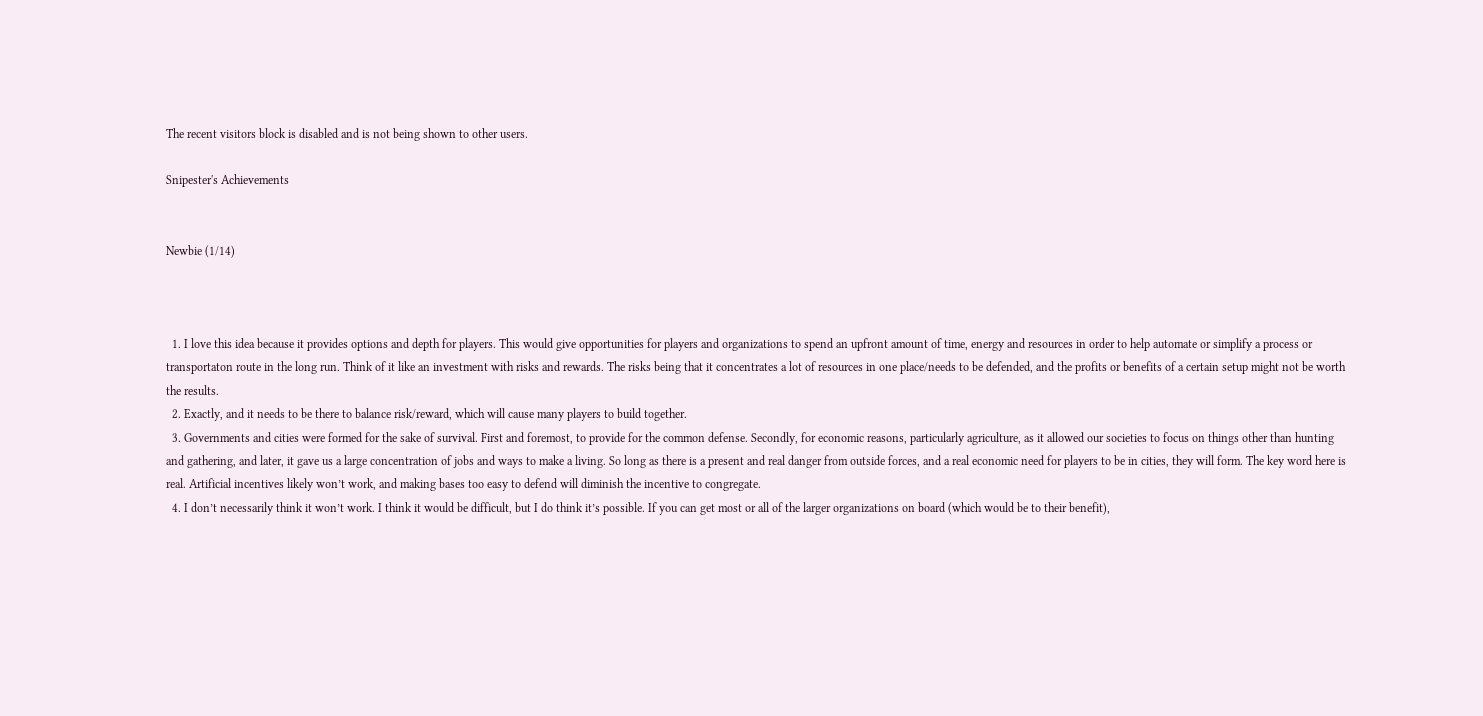The recent visitors block is disabled and is not being shown to other users.

Snipester's Achievements


Newbie (1/14)



  1. I love this idea because it provides options and depth for players. This would give opportunities for players and organizations to spend an upfront amount of time, energy and resources in order to help automate or simplify a process or transportaton route in the long run. Think of it like an investment with risks and rewards. The risks being that it concentrates a lot of resources in one place/needs to be defended, and the profits or benefits of a certain setup might not be worth the results.
  2. Exactly, and it needs to be there to balance risk/reward, which will cause many players to build together.
  3. Governments and cities were formed for the sake of survival. First and foremost, to provide for the common defense. Secondly, for economic reasons, particularly agriculture, as it allowed our societies to focus on things other than hunting and gathering, and later, it gave us a large concentration of jobs and ways to make a living. So long as there is a present and real danger from outside forces, and a real economic need for players to be in cities, they will form. The key word here is real. Artificial incentives likely won’t work, and making bases too easy to defend will diminish the incentive to congregate.
  4. I don’t necessarily think it won’t work. I think it would be difficult, but I do think it’s possible. If you can get most or all of the larger organizations on board (which would be to their benefit),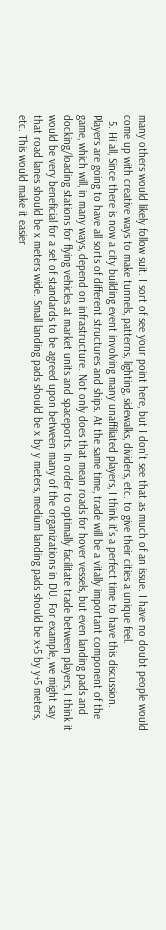many others would likely follow suit. I sort of see your point here, but I don’t see that as much of an issue. I have no doubt people would come up with creative ways to make tunnels, patterns, lighting, sidewalks, dividers, etc. to give their cities a unique feel.
  5. Hi all, Since there is now a city building event involving many unaffiliated players, I think it’s a perfect time to have this discussion. Players are going to have all sorts of different structures and ships. At the same time, trade will be a vitally important component of the game, which will, in many ways, depend on infrastructure. Not only does that mean roads for hover vessels, but even landing pads and docking/loading stations for flying vehicles at market units and spaceports. In order to optimally facilitate trade between players, I think it would be very beneficial for a set of standards to be agreed upon between many of the organizations in DU. For example, we might say that road lanes should be x meters wide. Small landing pads should be x by y meters, medium landing pads should be x+5 by y+5 meters, etc. This would make it easier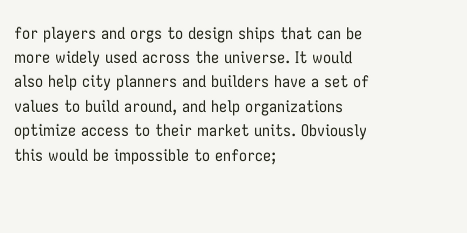for players and orgs to design ships that can be more widely used across the universe. It would also help city planners and builders have a set of values to build around, and help organizations optimize access to their market units. Obviously this would be impossible to enforce;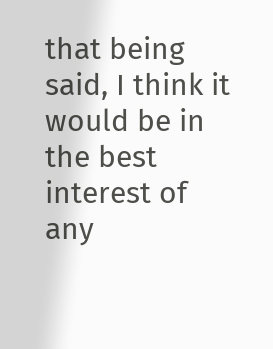that being said, I think it would be in the best interest of any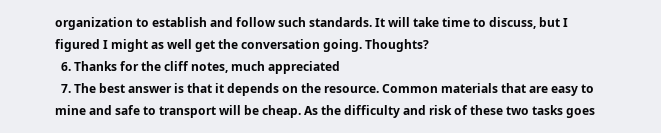organization to establish and follow such standards. It will take time to discuss, but I figured I might as well get the conversation going. Thoughts?
  6. Thanks for the cliff notes, much appreciated
  7. The best answer is that it depends on the resource. Common materials that are easy to mine and safe to transport will be cheap. As the difficulty and risk of these two tasks goes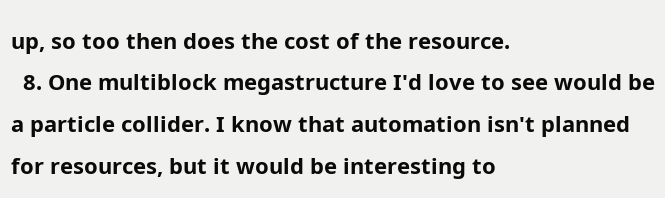up, so too then does the cost of the resource.
  8. One multiblock megastructure I'd love to see would be a particle collider. I know that automation isn't planned for resources, but it would be interesting to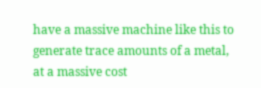have a massive machine like this to generate trace amounts of a metal, at a massive cost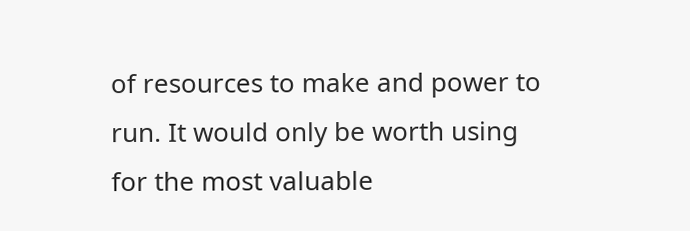of resources to make and power to run. It would only be worth using for the most valuable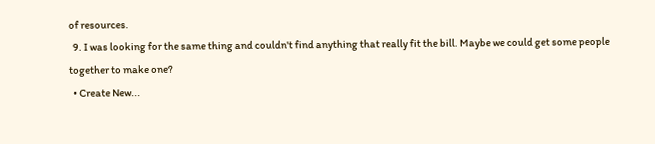of resources.
  9. I was looking for the same thing and couldn't find anything that really fit the bill. Maybe we could get some people together to make one?
  • Create New...